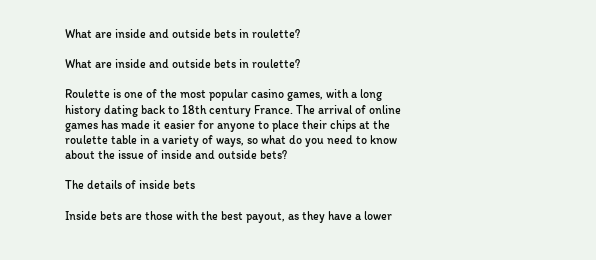What are inside and outside bets in roulette?

What are inside and outside bets in roulette?

Roulette is one of the most popular casino games, with a long history dating back to 18th century France. The arrival of online games has made it easier for anyone to place their chips at the roulette table in a variety of ways, so what do you need to know about the issue of inside and outside bets?

The details of inside bets

Inside bets are those with the best payout, as they have a lower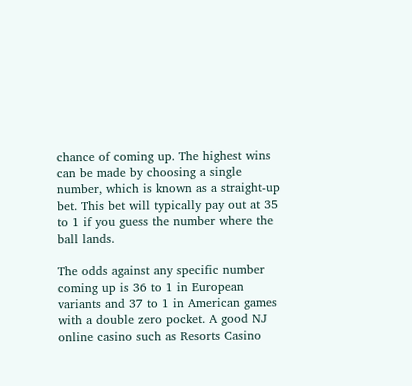chance of coming up. The highest wins can be made by choosing a single number, which is known as a straight-up bet. This bet will typically pay out at 35 to 1 if you guess the number where the ball lands.

The odds against any specific number coming up is 36 to 1 in European variants and 37 to 1 in American games with a double zero pocket. A good NJ online casino such as Resorts Casino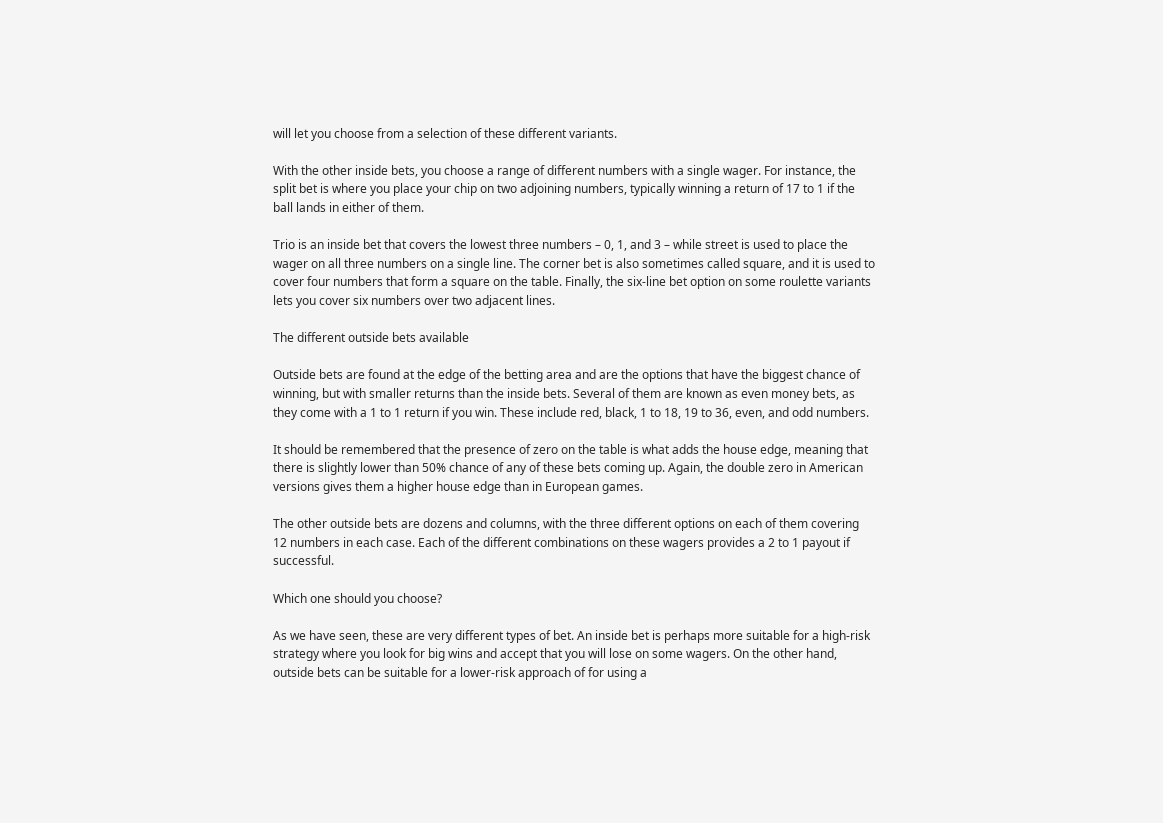will let you choose from a selection of these different variants.

With the other inside bets, you choose a range of different numbers with a single wager. For instance, the split bet is where you place your chip on two adjoining numbers, typically winning a return of 17 to 1 if the ball lands in either of them.

Trio is an inside bet that covers the lowest three numbers – 0, 1, and 3 – while street is used to place the wager on all three numbers on a single line. The corner bet is also sometimes called square, and it is used to cover four numbers that form a square on the table. Finally, the six-line bet option on some roulette variants lets you cover six numbers over two adjacent lines.

The different outside bets available

Outside bets are found at the edge of the betting area and are the options that have the biggest chance of winning, but with smaller returns than the inside bets. Several of them are known as even money bets, as they come with a 1 to 1 return if you win. These include red, black, 1 to 18, 19 to 36, even, and odd numbers.

It should be remembered that the presence of zero on the table is what adds the house edge, meaning that there is slightly lower than 50% chance of any of these bets coming up. Again, the double zero in American versions gives them a higher house edge than in European games.

The other outside bets are dozens and columns, with the three different options on each of them covering 12 numbers in each case. Each of the different combinations on these wagers provides a 2 to 1 payout if successful.

Which one should you choose?

As we have seen, these are very different types of bet. An inside bet is perhaps more suitable for a high-risk strategy where you look for big wins and accept that you will lose on some wagers. On the other hand, outside bets can be suitable for a lower-risk approach of for using a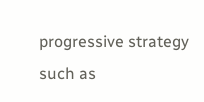progressive strategy such as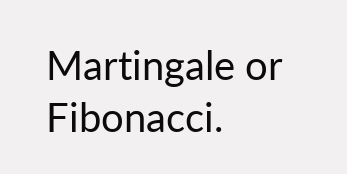Martingale or Fibonacci.